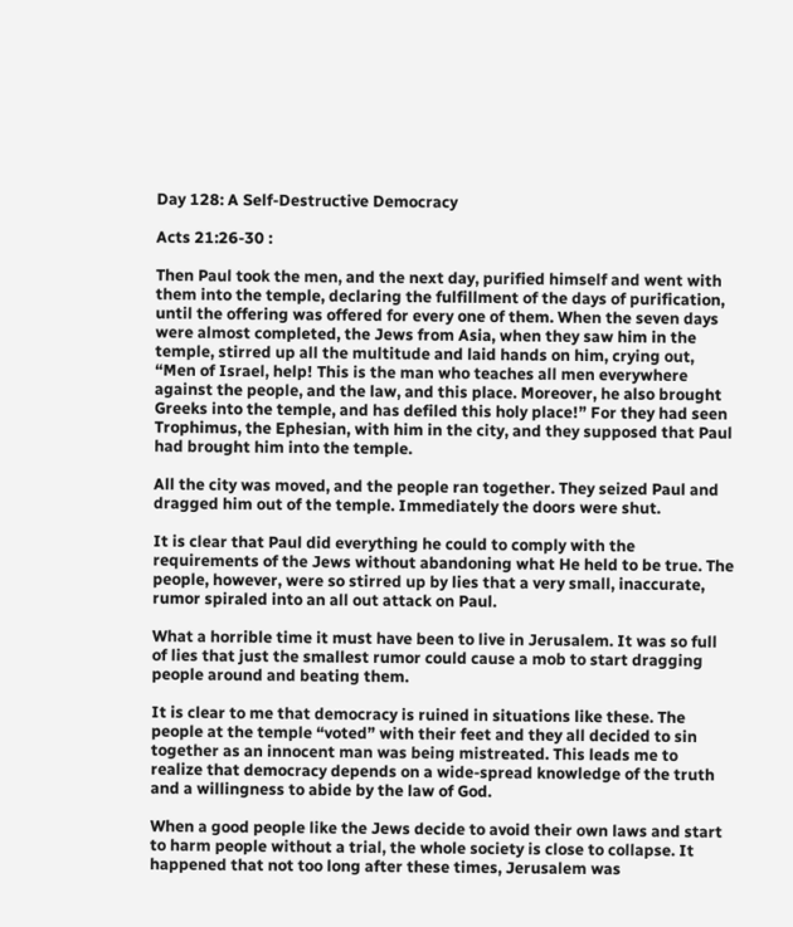Day 128: A Self-Destructive Democracy

Acts 21:26-30 :

Then Paul took the men, and the next day, purified himself and went with them into the temple, declaring the fulfillment of the days of purification, until the offering was offered for every one of them. When the seven days were almost completed, the Jews from Asia, when they saw him in the temple, stirred up all the multitude and laid hands on him, crying out, “Men of Israel, help! This is the man who teaches all men everywhere against the people, and the law, and this place. Moreover, he also brought Greeks into the temple, and has defiled this holy place!” For they had seen Trophimus, the Ephesian, with him in the city, and they supposed that Paul had brought him into the temple.

All the city was moved, and the people ran together. They seized Paul and dragged him out of the temple. Immediately the doors were shut.

It is clear that Paul did everything he could to comply with the requirements of the Jews without abandoning what He held to be true. The people, however, were so stirred up by lies that a very small, inaccurate, rumor spiraled into an all out attack on Paul.

What a horrible time it must have been to live in Jerusalem. It was so full of lies that just the smallest rumor could cause a mob to start dragging people around and beating them.

It is clear to me that democracy is ruined in situations like these. The people at the temple “voted” with their feet and they all decided to sin together as an innocent man was being mistreated. This leads me to realize that democracy depends on a wide-spread knowledge of the truth and a willingness to abide by the law of God.

When a good people like the Jews decide to avoid their own laws and start to harm people without a trial, the whole society is close to collapse. It happened that not too long after these times, Jerusalem was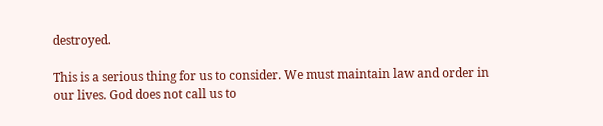destroyed.

This is a serious thing for us to consider. We must maintain law and order in our lives. God does not call us to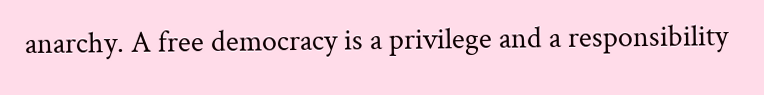anarchy. A free democracy is a privilege and a responsibility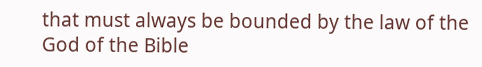that must always be bounded by the law of the God of the Bible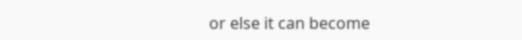or else it can become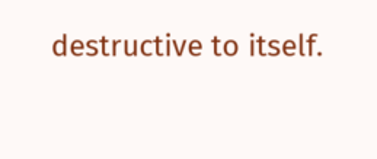destructive to itself.